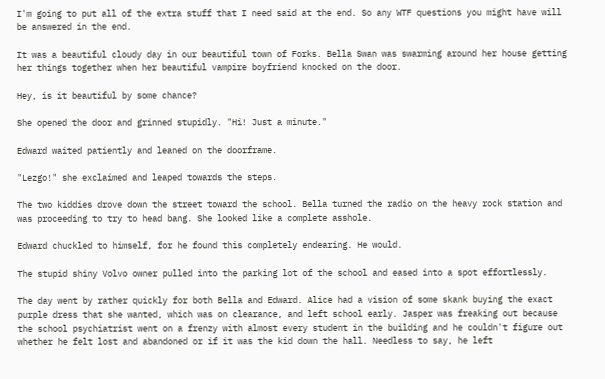I'm going to put all of the extra stuff that I need said at the end. So any WTF questions you might have will be answered in the end.

It was a beautiful cloudy day in our beautiful town of Forks. Bella Swan was swarming around her house getting her things together when her beautiful vampire boyfriend knocked on the door.

Hey, is it beautiful by some chance?

She opened the door and grinned stupidly. "Hi! Just a minute."

Edward waited patiently and leaned on the doorframe.

"Lezgo!" she exclaimed and leaped towards the steps.

The two kiddies drove down the street toward the school. Bella turned the radio on the heavy rock station and was proceeding to try to head bang. She looked like a complete asshole.

Edward chuckled to himself, for he found this completely endearing. He would.

The stupid shiny Volvo owner pulled into the parking lot of the school and eased into a spot effortlessly.

The day went by rather quickly for both Bella and Edward. Alice had a vision of some skank buying the exact purple dress that she wanted, which was on clearance, and left school early. Jasper was freaking out because the school psychiatrist went on a frenzy with almost every student in the building and he couldn't figure out whether he felt lost and abandoned or if it was the kid down the hall. Needless to say, he left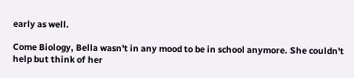early as well.

Come Biology, Bella wasn't in any mood to be in school anymore. She couldn't help but think of her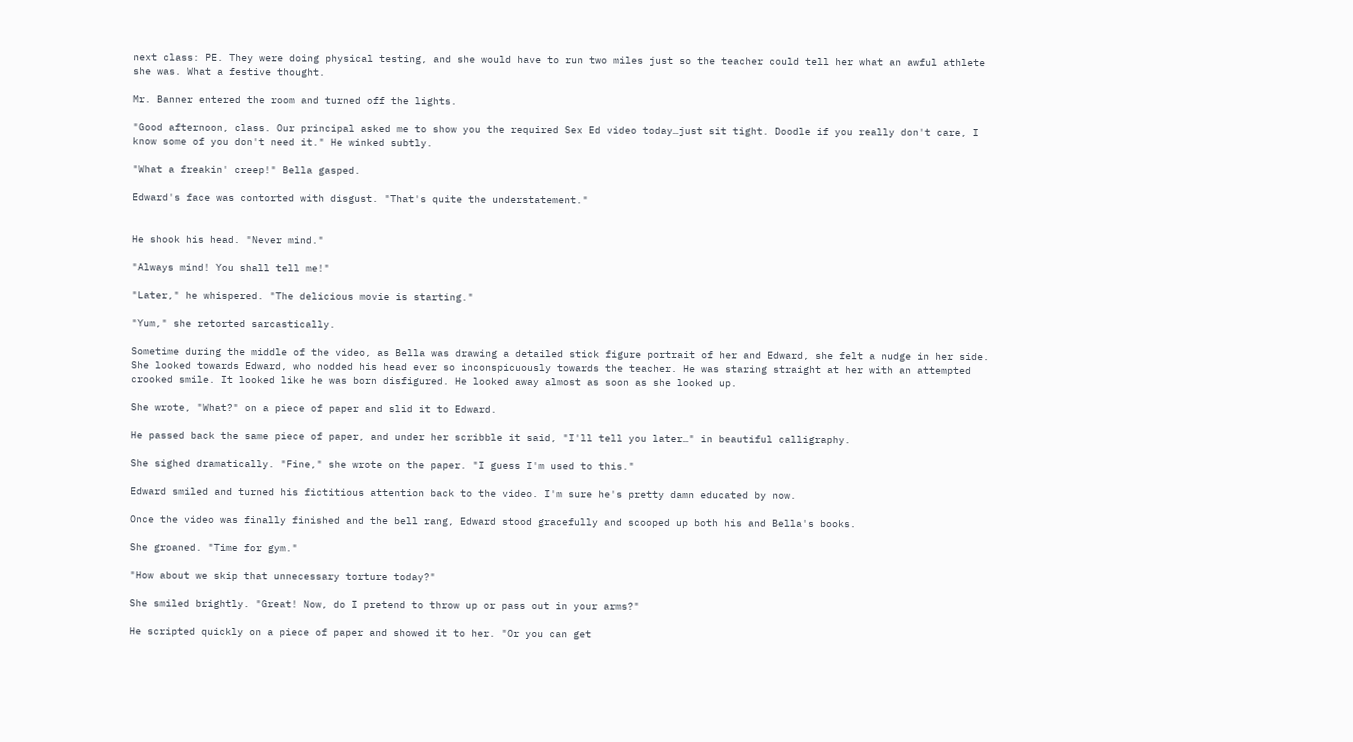next class: PE. They were doing physical testing, and she would have to run two miles just so the teacher could tell her what an awful athlete she was. What a festive thought.

Mr. Banner entered the room and turned off the lights.

"Good afternoon, class. Our principal asked me to show you the required Sex Ed video today…just sit tight. Doodle if you really don't care, I know some of you don't need it." He winked subtly.

"What a freakin' creep!" Bella gasped.

Edward's face was contorted with disgust. "That's quite the understatement."


He shook his head. "Never mind."

"Always mind! You shall tell me!"

"Later," he whispered. "The delicious movie is starting."

"Yum," she retorted sarcastically.

Sometime during the middle of the video, as Bella was drawing a detailed stick figure portrait of her and Edward, she felt a nudge in her side. She looked towards Edward, who nodded his head ever so inconspicuously towards the teacher. He was staring straight at her with an attempted crooked smile. It looked like he was born disfigured. He looked away almost as soon as she looked up.

She wrote, "What?" on a piece of paper and slid it to Edward.

He passed back the same piece of paper, and under her scribble it said, "I'll tell you later…" in beautiful calligraphy.

She sighed dramatically. "Fine," she wrote on the paper. "I guess I'm used to this."

Edward smiled and turned his fictitious attention back to the video. I'm sure he's pretty damn educated by now.

Once the video was finally finished and the bell rang, Edward stood gracefully and scooped up both his and Bella's books.

She groaned. "Time for gym."

"How about we skip that unnecessary torture today?"

She smiled brightly. "Great! Now, do I pretend to throw up or pass out in your arms?"

He scripted quickly on a piece of paper and showed it to her. "Or you can get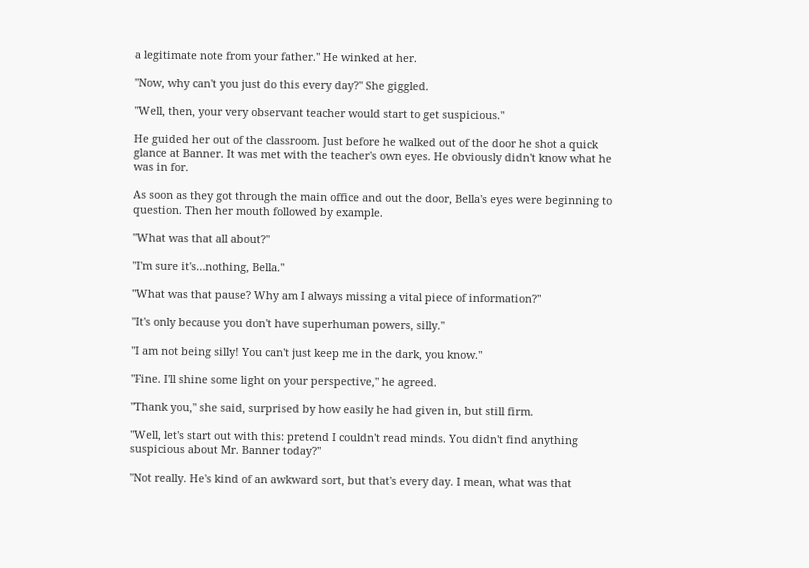a legitimate note from your father." He winked at her.

"Now, why can't you just do this every day?" She giggled.

"Well, then, your very observant teacher would start to get suspicious."

He guided her out of the classroom. Just before he walked out of the door he shot a quick glance at Banner. It was met with the teacher's own eyes. He obviously didn't know what he was in for.

As soon as they got through the main office and out the door, Bella's eyes were beginning to question. Then her mouth followed by example.

"What was that all about?"

"I'm sure it's…nothing, Bella."

"What was that pause? Why am I always missing a vital piece of information?"

"It's only because you don't have superhuman powers, silly."

"I am not being silly! You can't just keep me in the dark, you know."

"Fine. I'll shine some light on your perspective," he agreed.

"Thank you," she said, surprised by how easily he had given in, but still firm.

"Well, let's start out with this: pretend I couldn't read minds. You didn't find anything suspicious about Mr. Banner today?"

"Not really. He's kind of an awkward sort, but that's every day. I mean, what was that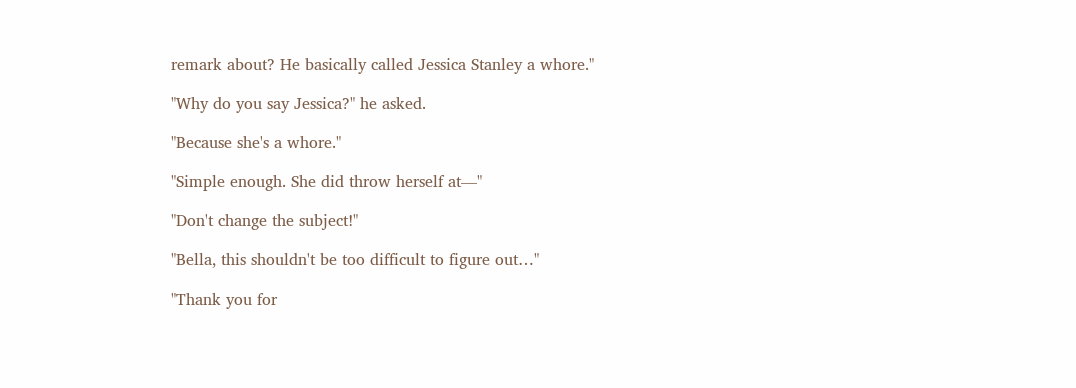remark about? He basically called Jessica Stanley a whore."

"Why do you say Jessica?" he asked.

"Because she's a whore."

"Simple enough. She did throw herself at—"

"Don't change the subject!"

"Bella, this shouldn't be too difficult to figure out…"

"Thank you for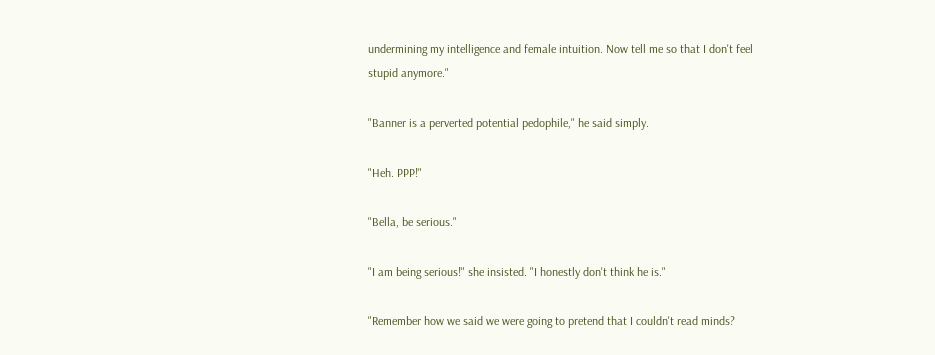undermining my intelligence and female intuition. Now tell me so that I don't feel stupid anymore."

"Banner is a perverted potential pedophile," he said simply.

"Heh. PPP!"

"Bella, be serious."

"I am being serious!" she insisted. "I honestly don't think he is."

"Remember how we said we were going to pretend that I couldn't read minds?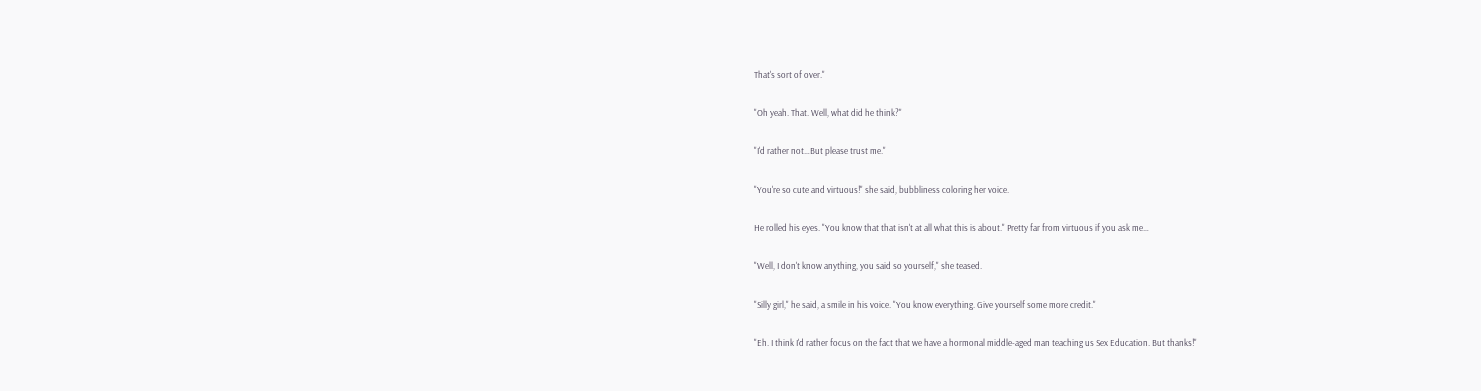That's sort of over."

"Oh yeah. That. Well, what did he think?"

"I'd rather not…But please trust me."

"You're so cute and virtuous!" she said, bubbliness coloring her voice.

He rolled his eyes. "You know that that isn't at all what this is about." Pretty far from virtuous if you ask me…

"Well, I don't know anything, you said so yourself," she teased.

"Silly girl," he said, a smile in his voice. "You know everything. Give yourself some more credit."

"Eh. I think I'd rather focus on the fact that we have a hormonal middle-aged man teaching us Sex Education. But thanks!"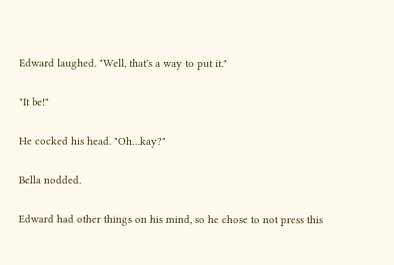Edward laughed. "Well, that's a way to put it."

"It be!"

He cocked his head. "Oh…kay?"

Bella nodded.

Edward had other things on his mind, so he chose to not press this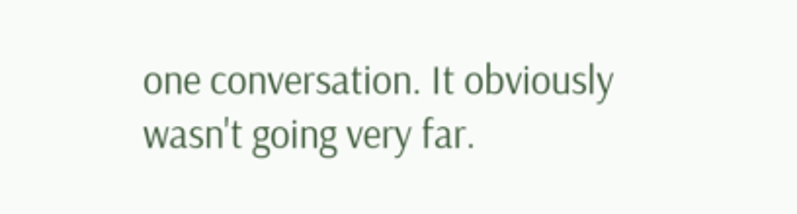one conversation. It obviously wasn't going very far.